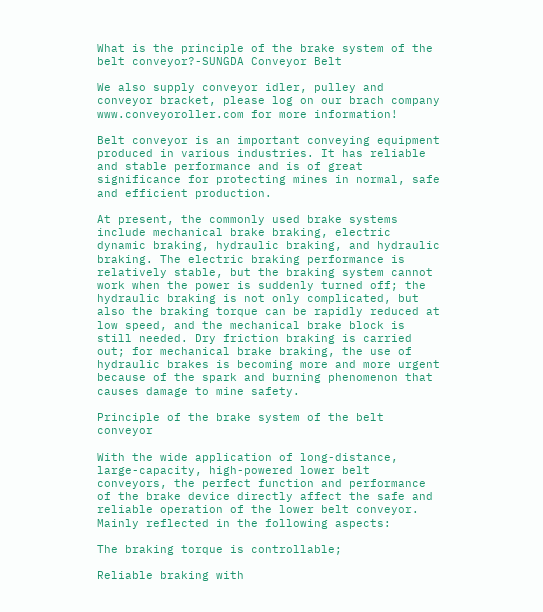What is the principle of the brake system of the belt conveyor?-SUNGDA Conveyor Belt

We also supply conveyor idler, pulley and conveyor bracket, please log on our brach company www.conveyoroller.com for more information!

Belt conveyor is an important conveying equipment produced in various industries. It has reliable and stable performance and is of great significance for protecting mines in normal, safe and efficient production.

At present, the commonly used brake systems include mechanical brake braking, electric dynamic braking, hydraulic braking, and hydraulic braking. The electric braking performance is relatively stable, but the braking system cannot work when the power is suddenly turned off; the hydraulic braking is not only complicated, but also the braking torque can be rapidly reduced at low speed, and the mechanical brake block is still needed. Dry friction braking is carried out; for mechanical brake braking, the use of hydraulic brakes is becoming more and more urgent because of the spark and burning phenomenon that causes damage to mine safety.

Principle of the brake system of the belt conveyor

With the wide application of long-distance, large-capacity, high-powered lower belt conveyors, the perfect function and performance of the brake device directly affect the safe and reliable operation of the lower belt conveyor. Mainly reflected in the following aspects:

The braking torque is controllable;

Reliable braking with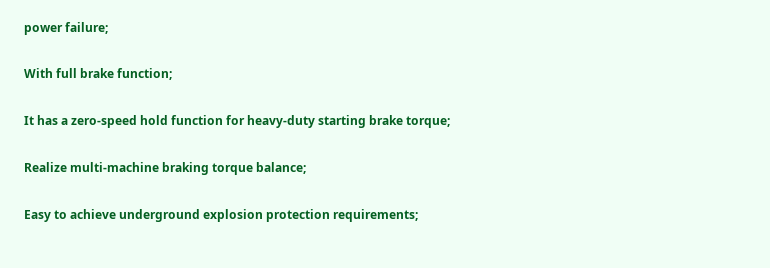power failure;

With full brake function;

It has a zero-speed hold function for heavy-duty starting brake torque;

Realize multi-machine braking torque balance;

Easy to achieve underground explosion protection requirements;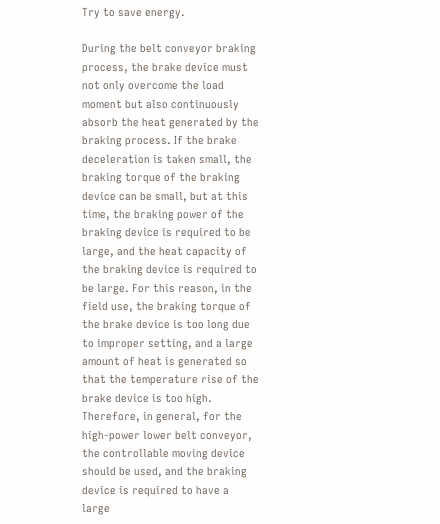Try to save energy.

During the belt conveyor braking process, the brake device must not only overcome the load moment but also continuously absorb the heat generated by the braking process. If the brake deceleration is taken small, the braking torque of the braking device can be small, but at this time, the braking power of the braking device is required to be large, and the heat capacity of the braking device is required to be large. For this reason, in the field use, the braking torque of the brake device is too long due to improper setting, and a large amount of heat is generated so that the temperature rise of the brake device is too high.  Therefore, in general, for the high-power lower belt conveyor, the controllable moving device should be used, and the braking device is required to have a large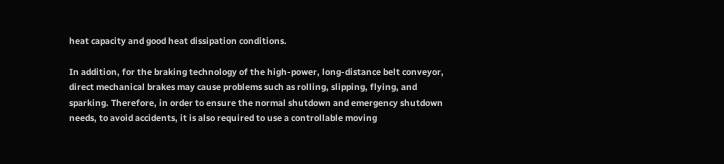heat capacity and good heat dissipation conditions.

In addition, for the braking technology of the high-power, long-distance belt conveyor, direct mechanical brakes may cause problems such as rolling, slipping, flying, and sparking. Therefore, in order to ensure the normal shutdown and emergency shutdown needs, to avoid accidents, it is also required to use a controllable moving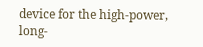device for the high-power, long-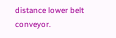distance lower belt conveyor.